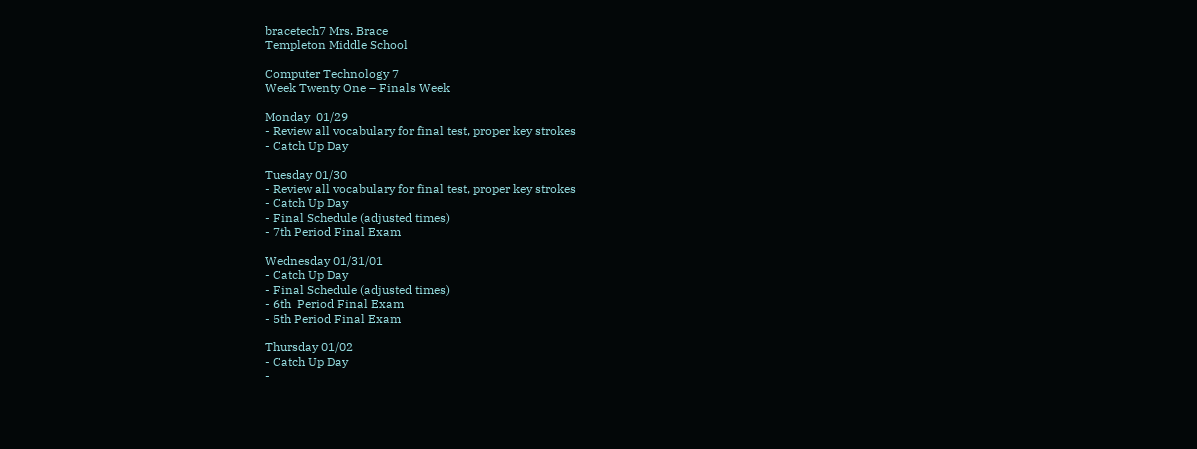bracetech7 Mrs. Brace
Templeton Middle School

Computer Technology 7
Week Twenty One – Finals Week

Monday  01/29
- Review all vocabulary for final test, proper key strokes
- Catch Up Day

Tuesday 01/30
- Review all vocabulary for final test, proper key strokes
- Catch Up Day
- Final Schedule (adjusted times)
- 7th Period Final Exam

Wednesday 01/31/01
- Catch Up Day
- Final Schedule (adjusted times)
- 6th  Period Final Exam
- 5th Period Final Exam

Thursday 01/02
- Catch Up Day
-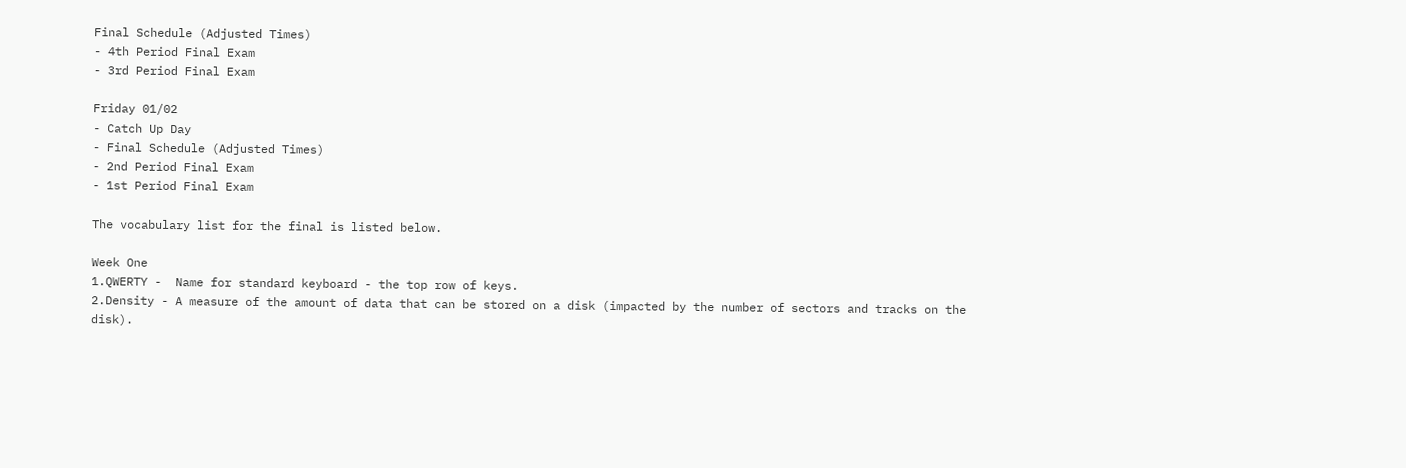Final Schedule (Adjusted Times)
- 4th Period Final Exam
- 3rd Period Final Exam

Friday 01/02
- Catch Up Day
- Final Schedule (Adjusted Times)
- 2nd Period Final Exam
- 1st Period Final Exam

The vocabulary list for the final is listed below.

Week One
1.QWERTY -  Name for standard keyboard - the top row of keys.
2.Density - A measure of the amount of data that can be stored on a disk (impacted by the number of sectors and tracks on the disk).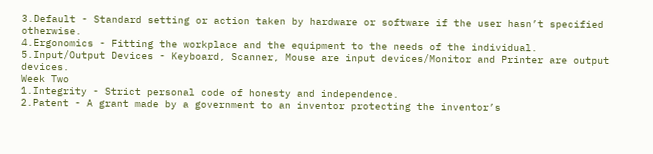3.Default - Standard setting or action taken by hardware or software if the user hasn’t specified otherwise.
4.Ergonomics - Fitting the workplace and the equipment to the needs of the individual.
5.Input/Output Devices - Keyboard, Scanner, Mouse are input devices/Monitor and Printer are output devices.
Week Two
1.Integrity - Strict personal code of honesty and independence.
2.Patent - A grant made by a government to an inventor protecting the inventor’s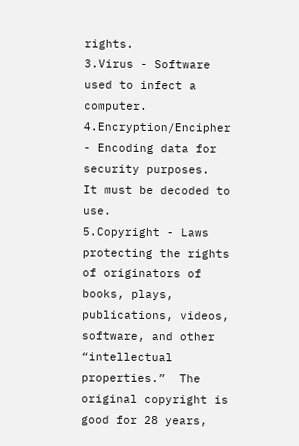rights.
3.Virus - Software used to infect a computer.
4.Encryption/Encipher - Encoding data for security purposes.  It must be decoded to use.
5.Copyright - Laws protecting the rights of originators of books, plays, publications, videos, software, and other “intellectual properties.”  The original copyright is good for 28 years,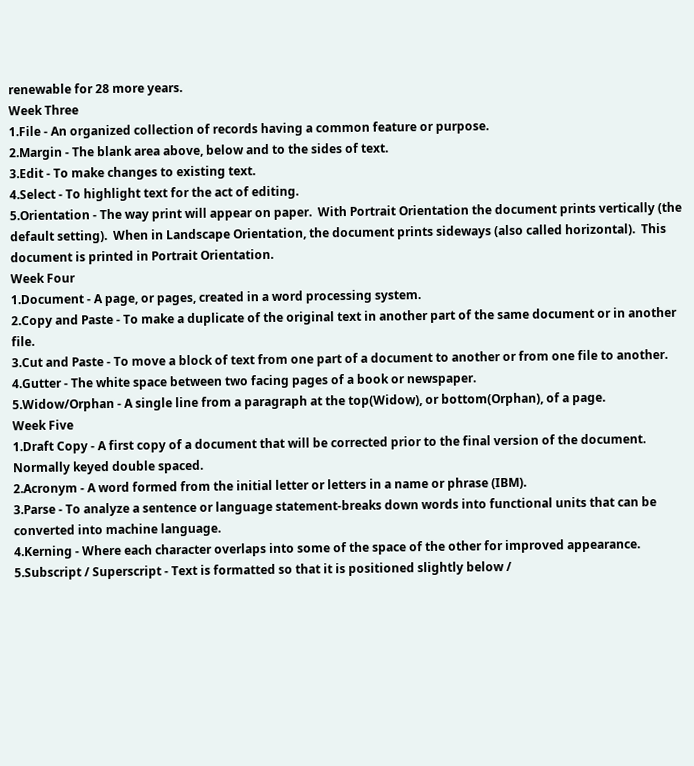renewable for 28 more years.
Week Three
1.File - An organized collection of records having a common feature or purpose.
2.Margin - The blank area above, below and to the sides of text.
3.Edit - To make changes to existing text.
4.Select - To highlight text for the act of editing.
5.Orientation - The way print will appear on paper.  With Portrait Orientation the document prints vertically (the default setting).  When in Landscape Orientation, the document prints sideways (also called horizontal).  This document is printed in Portrait Orientation.
Week Four
1.Document - A page, or pages, created in a word processing system.
2.Copy and Paste - To make a duplicate of the original text in another part of the same document or in another file.
3.Cut and Paste - To move a block of text from one part of a document to another or from one file to another.
4.Gutter - The white space between two facing pages of a book or newspaper.
5.Widow/Orphan - A single line from a paragraph at the top(Widow), or bottom(Orphan), of a page.
Week Five
1.Draft Copy - A first copy of a document that will be corrected prior to the final version of the document.  Normally keyed double spaced.
2.Acronym - A word formed from the initial letter or letters in a name or phrase (IBM).
3.Parse - To analyze a sentence or language statement-breaks down words into functional units that can be converted into machine language.
4.Kerning - Where each character overlaps into some of the space of the other for improved appearance.
5.Subscript / Superscript - Text is formatted so that it is positioned slightly below /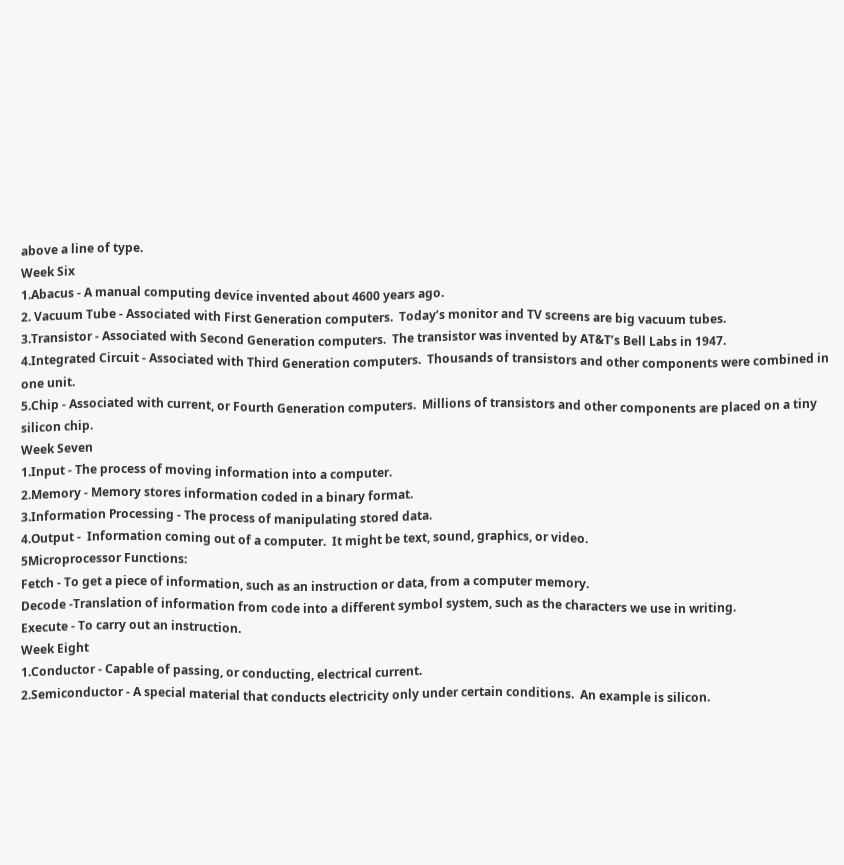above a line of type.
Week Six
1.Abacus - A manual computing device invented about 4600 years ago.
2. Vacuum Tube - Associated with First Generation computers.  Today’s monitor and TV screens are big vacuum tubes.
3.Transistor - Associated with Second Generation computers.  The transistor was invented by AT&T’s Bell Labs in 1947.
4.Integrated Circuit - Associated with Third Generation computers.  Thousands of transistors and other components were combined in one unit.
5.Chip - Associated with current, or Fourth Generation computers.  Millions of transistors and other components are placed on a tiny silicon chip.
Week Seven
1.Input - The process of moving information into a computer.
2.Memory - Memory stores information coded in a binary format.
3.Information Processing - The process of manipulating stored data.
4.Output -  Information coming out of a computer.  It might be text, sound, graphics, or video.
5Microprocessor Functions:
Fetch - To get a piece of information, such as an instruction or data, from a computer memory.
Decode -Translation of information from code into a different symbol system, such as the characters we use in writing.
Execute - To carry out an instruction.
Week Eight
1.Conductor - Capable of passing, or conducting, electrical current.
2.Semiconductor - A special material that conducts electricity only under certain conditions.  An example is silicon.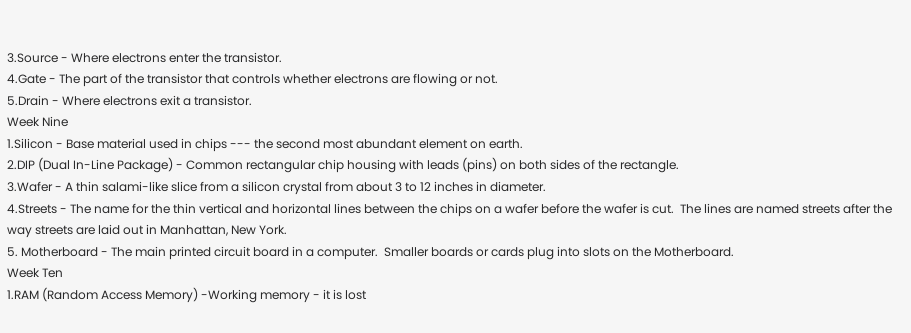3.Source - Where electrons enter the transistor.
4.Gate - The part of the transistor that controls whether electrons are flowing or not.
5.Drain - Where electrons exit a transistor.
Week Nine
1.Silicon - Base material used in chips --- the second most abundant element on earth.
2.DIP (Dual In-Line Package) - Common rectangular chip housing with leads (pins) on both sides of the rectangle.
3.Wafer - A thin salami-like slice from a silicon crystal from about 3 to 12 inches in diameter.
4.Streets - The name for the thin vertical and horizontal lines between the chips on a wafer before the wafer is cut.  The lines are named streets after the way streets are laid out in Manhattan, New York.
5. Motherboard - The main printed circuit board in a computer.  Smaller boards or cards plug into slots on the Motherboard.
Week Ten
1.RAM (Random Access Memory) -Working memory - it is lost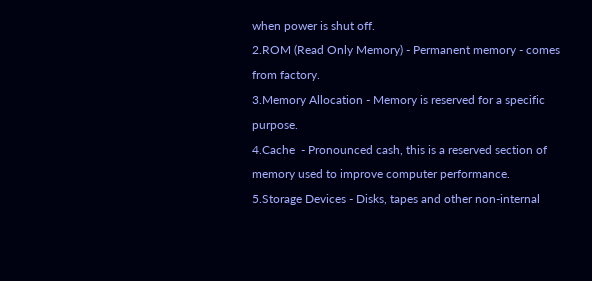when power is shut off.
2.ROM (Read Only Memory) - Permanent memory - comes from factory.
3.Memory Allocation - Memory is reserved for a specific purpose.
4.Cache  - Pronounced cash, this is a reserved section of memory used to improve computer performance.
5.Storage Devices - Disks, tapes and other non-internal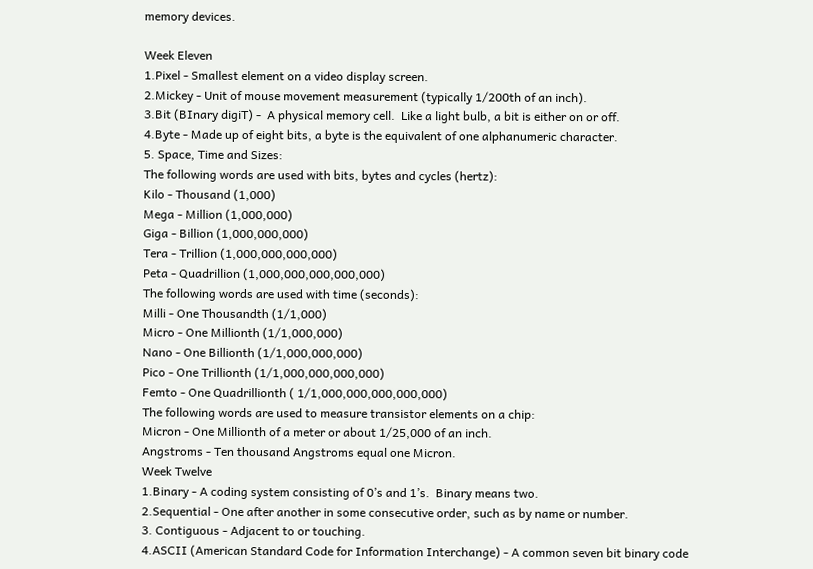memory devices.

Week Eleven
1.Pixel - Smallest element on a video display screen.
2.Mickey - Unit of mouse movement measurement (typically 1/200th of an inch).
3.Bit (BInary digiT) -  A physical memory cell.  Like a light bulb, a bit is either on or off.
4.Byte - Made up of eight bits, a byte is the equivalent of one alphanumeric character.
5. Space, Time and Sizes:
The following words are used with bits, bytes and cycles (hertz):
Kilo - Thousand (1,000)
Mega - Million (1,000,000)
Giga - Billion (1,000,000,000)
Tera - Trillion (1,000,000,000,000)
Peta - Quadrillion (1,000,000,000,000,000)
The following words are used with time (seconds):
Milli - One Thousandth (1/1,000)
Micro - One Millionth (1/1,000,000)
Nano - One Billionth (1/1,000,000,000)
Pico - One Trillionth (1/1,000,000,000,000)
Femto - One Quadrillionth ( 1/1,000,000,000,000,000)
The following words are used to measure transistor elements on a chip:
Micron - One Millionth of a meter or about 1/25,000 of an inch.
Angstroms - Ten thousand Angstroms equal one Micron.
Week Twelve
1.Binary - A coding system consisting of 0’s and 1’s.  Binary means two.
2.Sequential - One after another in some consecutive order, such as by name or number.
3. Contiguous - Adjacent to or touching.
4.ASCII (American Standard Code for Information Interchange) - A common seven bit binary code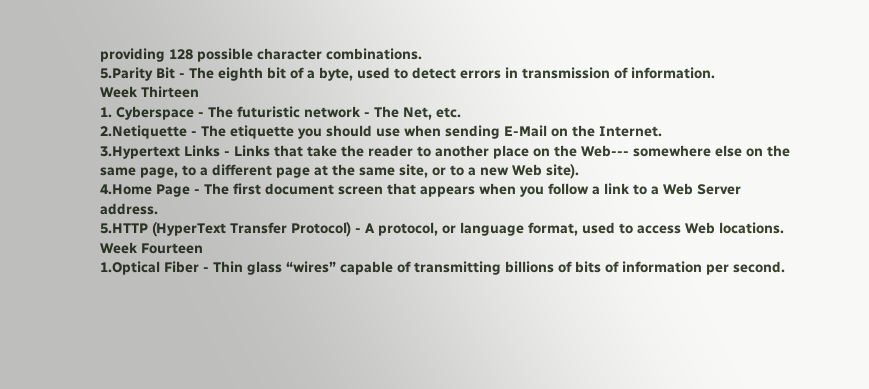providing 128 possible character combinations.
5.Parity Bit - The eighth bit of a byte, used to detect errors in transmission of information.
Week Thirteen
1. Cyberspace - The futuristic network - The Net, etc.
2.Netiquette - The etiquette you should use when sending E-Mail on the Internet.
3.Hypertext Links - Links that take the reader to another place on the Web--- somewhere else on the same page, to a different page at the same site, or to a new Web site).
4.Home Page - The first document screen that appears when you follow a link to a Web Server address.
5.HTTP (HyperText Transfer Protocol) - A protocol, or language format, used to access Web locations.
Week Fourteen
1.Optical Fiber - Thin glass “wires” capable of transmitting billions of bits of information per second.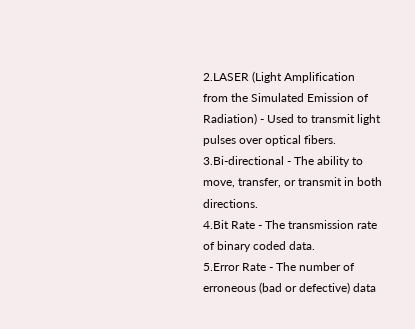2.LASER (Light Amplification from the Simulated Emission of Radiation) - Used to transmit light pulses over optical fibers.
3.Bi-directional - The ability to move, transfer, or transmit in both directions.
4.Bit Rate - The transmission rate of binary coded data.
5.Error Rate - The number of erroneous (bad or defective) data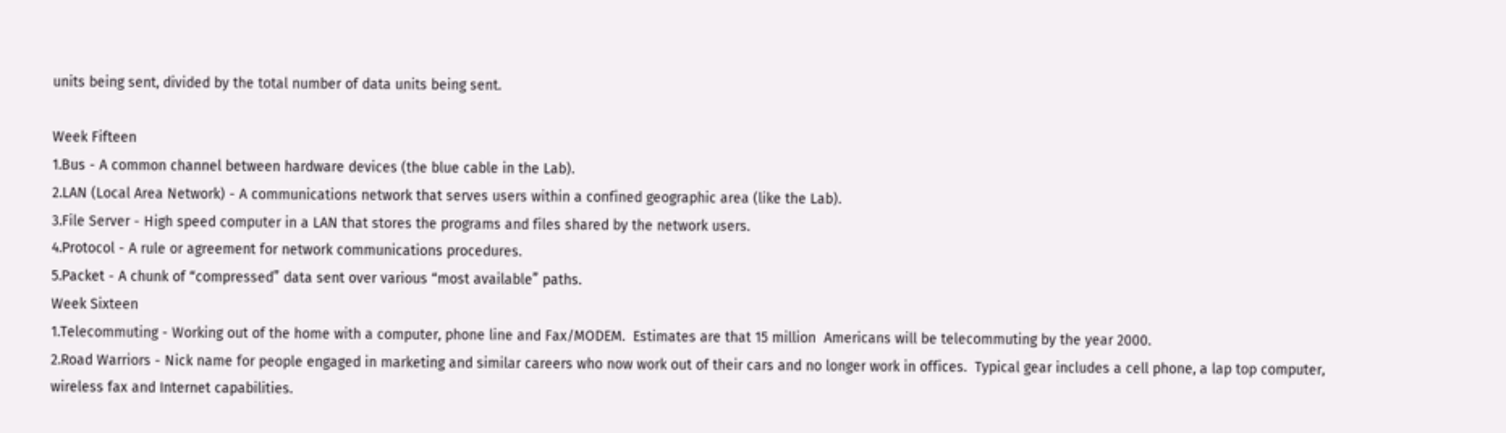units being sent, divided by the total number of data units being sent.

Week Fifteen
1.Bus - A common channel between hardware devices (the blue cable in the Lab).
2.LAN (Local Area Network) - A communications network that serves users within a confined geographic area (like the Lab).
3.File Server - High speed computer in a LAN that stores the programs and files shared by the network users.
4.Protocol - A rule or agreement for network communications procedures.
5.Packet - A chunk of “compressed” data sent over various “most available” paths.
Week Sixteen
1.Telecommuting - Working out of the home with a computer, phone line and Fax/MODEM.  Estimates are that 15 million  Americans will be telecommuting by the year 2000.
2.Road Warriors - Nick name for people engaged in marketing and similar careers who now work out of their cars and no longer work in offices.  Typical gear includes a cell phone, a lap top computer, wireless fax and Internet capabilities.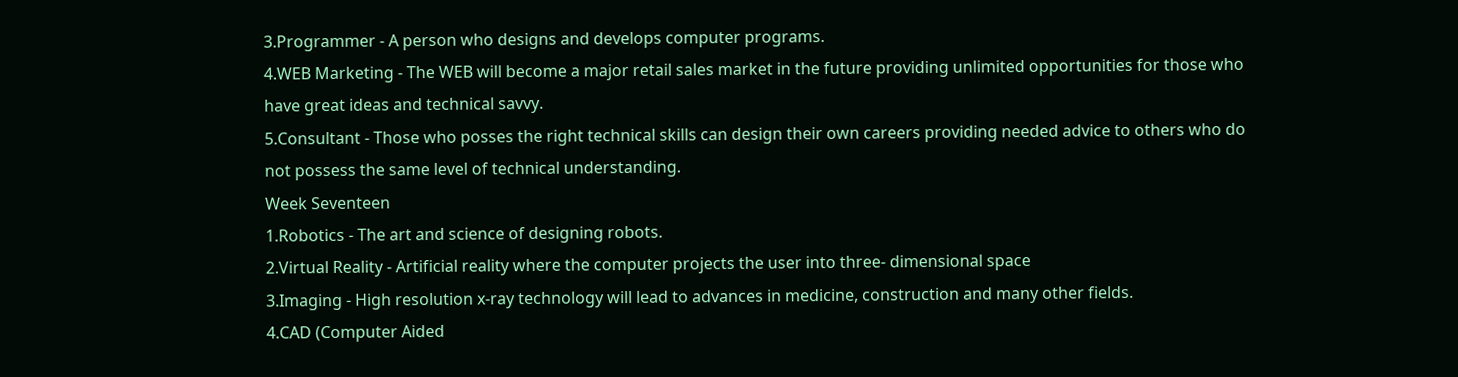3.Programmer - A person who designs and develops computer programs.
4.WEB Marketing - The WEB will become a major retail sales market in the future providing unlimited opportunities for those who have great ideas and technical savvy.
5.Consultant - Those who posses the right technical skills can design their own careers providing needed advice to others who do not possess the same level of technical understanding.
Week Seventeen
1.Robotics - The art and science of designing robots.
2.Virtual Reality - Artificial reality where the computer projects the user into three- dimensional space
3.Imaging - High resolution x-ray technology will lead to advances in medicine, construction and many other fields.
4.CAD (Computer Aided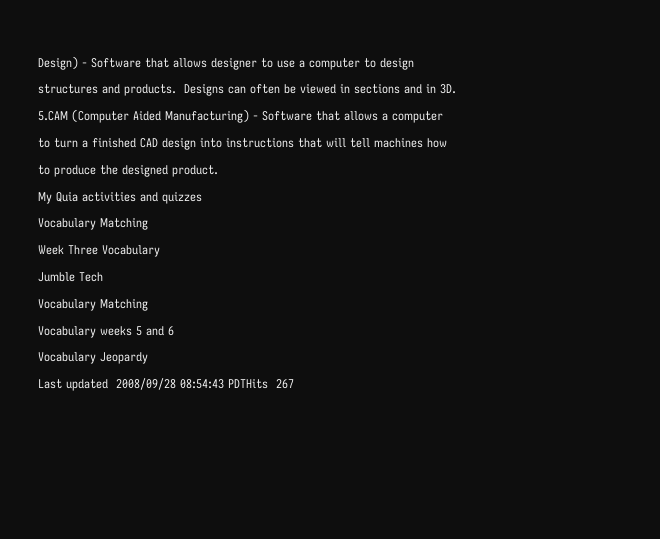Design) - Software that allows designer to use a computer to design structures and products.  Designs can often be viewed in sections and in 3D.
5.CAM (Computer Aided Manufacturing) - Software that allows a computer to turn a finished CAD design into instructions that will tell machines how to produce the designed product.
My Quia activities and quizzes
Vocabulary Matching
Week Three Vocabulary
Jumble Tech
Vocabulary Matching
Vocabulary weeks 5 and 6
Vocabulary Jeopardy
Last updated  2008/09/28 08:54:43 PDTHits  267